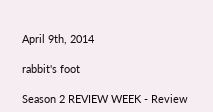April 9th, 2014

rabbit's foot

Season 2 REVIEW WEEK - Review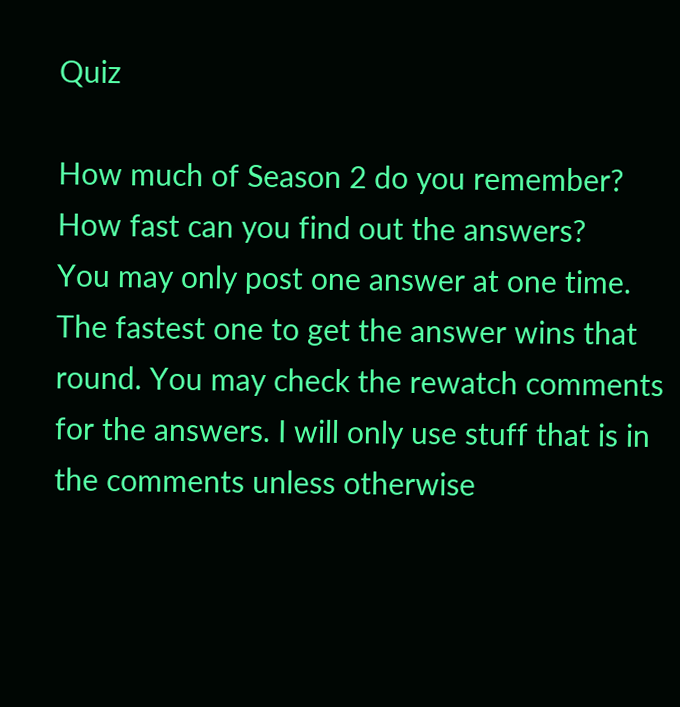Quiz

How much of Season 2 do you remember? How fast can you find out the answers?
You may only post one answer at one time. The fastest one to get the answer wins that round. You may check the rewatch comments for the answers. I will only use stuff that is in the comments unless otherwise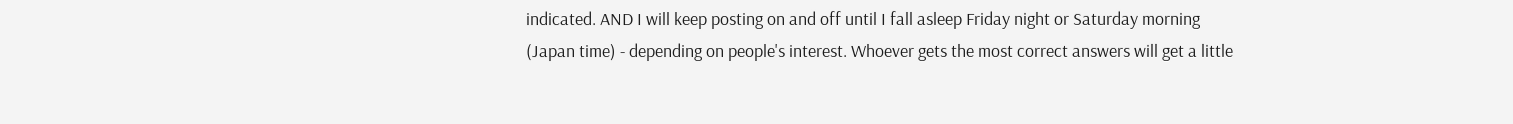indicated. AND I will keep posting on and off until I fall asleep Friday night or Saturday morning (Japan time) - depending on people's interest. Whoever gets the most correct answers will get a little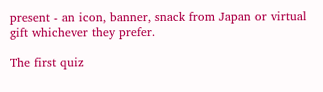present - an icon, banner, snack from Japan or virtual gift whichever they prefer.

The first quiz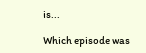is...

Which episode was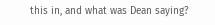this in, and what was Dean saying?